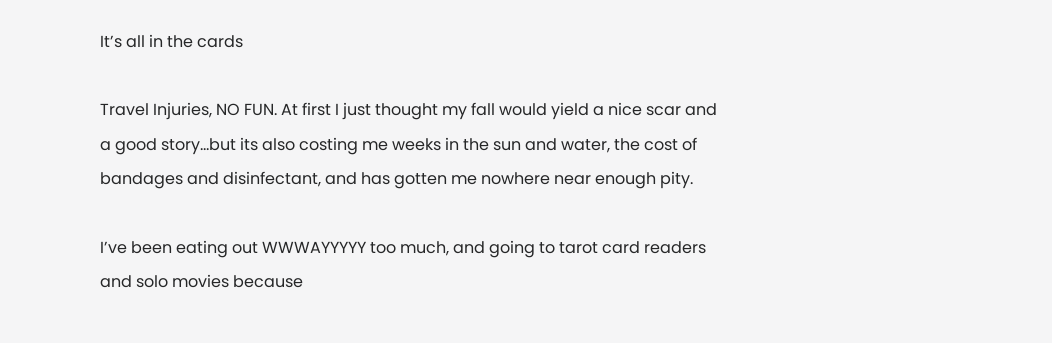It’s all in the cards

Travel Injuries, NO FUN. At first I just thought my fall would yield a nice scar and a good story…but its also costing me weeks in the sun and water, the cost of bandages and disinfectant, and has gotten me nowhere near enough pity.

I’ve been eating out WWWAYYYYY too much, and going to tarot card readers and solo movies because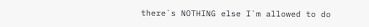there`s NOTHING else I`m allowed to do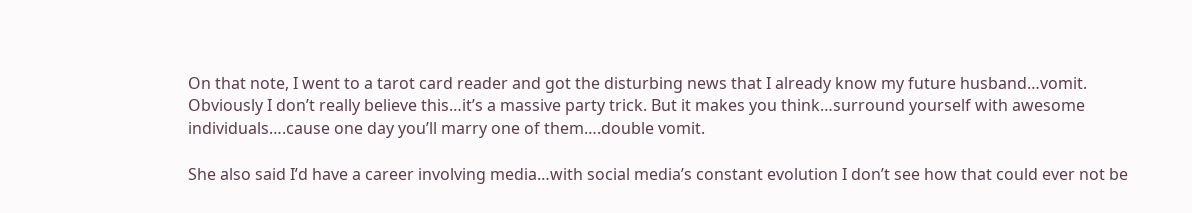On that note, I went to a tarot card reader and got the disturbing news that I already know my future husband…vomit. Obviously I don’t really believe this…it’s a massive party trick. But it makes you think…surround yourself with awesome individuals….cause one day you’ll marry one of them….double vomit.

She also said I’d have a career involving media…with social media’s constant evolution I don’t see how that could ever not be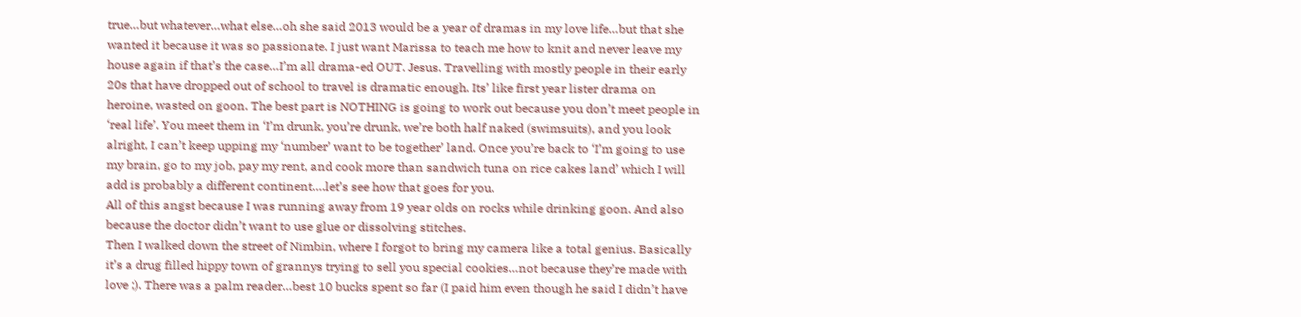true…but whatever…what else…oh she said 2013 would be a year of dramas in my love life…but that she wanted it because it was so passionate. I just want Marissa to teach me how to knit and never leave my house again if that’s the case…I’m all drama-ed OUT. Jesus. Travelling with mostly people in their early 20s that have dropped out of school to travel is dramatic enough. Its’ like first year lister drama on heroine, wasted on goon. The best part is NOTHING is going to work out because you don’t meet people in ‘real life’. You meet them in ‘I’m drunk, you’re drunk, we’re both half naked (swimsuits), and you look alright, I can’t keep upping my ‘number’ want to be together’ land. Once you’re back to ‘I’m going to use my brain, go to my job, pay my rent, and cook more than sandwich tuna on rice cakes land’ which I will add is probably a different continent….let’s see how that goes for you.
All of this angst because I was running away from 19 year olds on rocks while drinking goon. And also because the doctor didn’t want to use glue or dissolving stitches.
Then I walked down the street of Nimbin, where I forgot to bring my camera like a total genius. Basically it’s a drug filled hippy town of grannys trying to sell you special cookies…not because they’re made with love ;). There was a palm reader…best 10 bucks spent so far (I paid him even though he said I didn’t have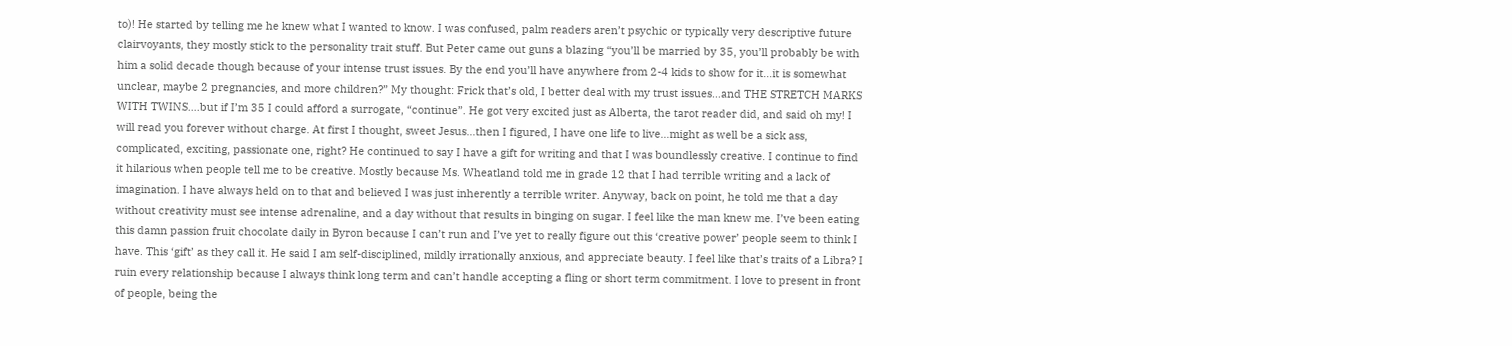to)! He started by telling me he knew what I wanted to know. I was confused, palm readers aren’t psychic or typically very descriptive future clairvoyants, they mostly stick to the personality trait stuff. But Peter came out guns a blazing “you’ll be married by 35, you’ll probably be with him a solid decade though because of your intense trust issues. By the end you’ll have anywhere from 2-4 kids to show for it…it is somewhat unclear, maybe 2 pregnancies, and more children?” My thought: Frick that’s old, I better deal with my trust issues…and THE STRETCH MARKS WITH TWINS….but if I’m 35 I could afford a surrogate, “continue”. He got very excited just as Alberta, the tarot reader did, and said oh my! I will read you forever without charge. At first I thought, sweet Jesus…then I figured, I have one life to live…might as well be a sick ass, complicated, exciting, passionate one, right? He continued to say I have a gift for writing and that I was boundlessly creative. I continue to find it hilarious when people tell me to be creative. Mostly because Ms. Wheatland told me in grade 12 that I had terrible writing and a lack of imagination. I have always held on to that and believed I was just inherently a terrible writer. Anyway, back on point, he told me that a day without creativity must see intense adrenaline, and a day without that results in binging on sugar. I feel like the man knew me. I’ve been eating this damn passion fruit chocolate daily in Byron because I can’t run and I’ve yet to really figure out this ‘creative power’ people seem to think I have. This ‘gift’ as they call it. He said I am self-disciplined, mildly irrationally anxious, and appreciate beauty. I feel like that’s traits of a Libra? I ruin every relationship because I always think long term and can’t handle accepting a fling or short term commitment. I love to present in front of people, being the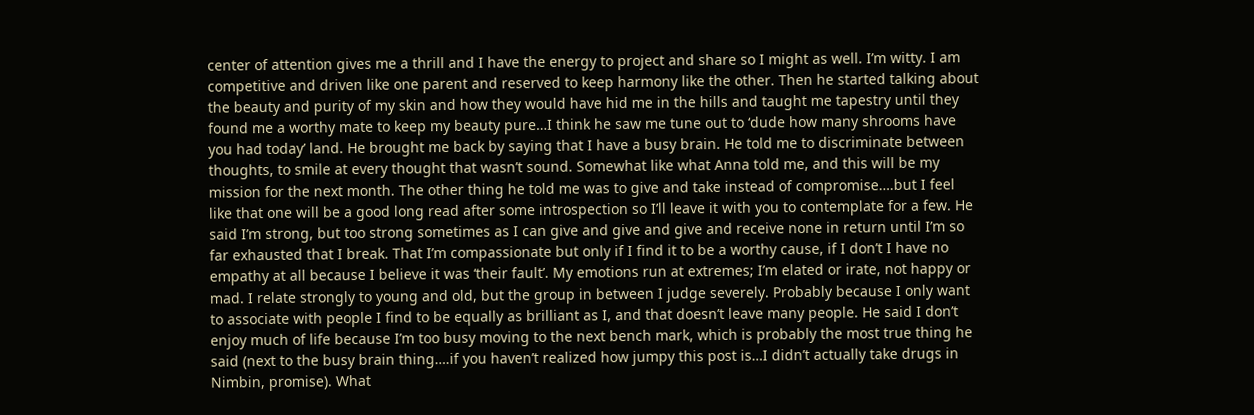center of attention gives me a thrill and I have the energy to project and share so I might as well. I’m witty. I am competitive and driven like one parent and reserved to keep harmony like the other. Then he started talking about the beauty and purity of my skin and how they would have hid me in the hills and taught me tapestry until they found me a worthy mate to keep my beauty pure…I think he saw me tune out to ‘dude how many shrooms have you had today’ land. He brought me back by saying that I have a busy brain. He told me to discriminate between thoughts, to smile at every thought that wasn’t sound. Somewhat like what Anna told me, and this will be my mission for the next month. The other thing he told me was to give and take instead of compromise….but I feel like that one will be a good long read after some introspection so I’ll leave it with you to contemplate for a few. He said I’m strong, but too strong sometimes as I can give and give and give and receive none in return until I’m so far exhausted that I break. That I’m compassionate but only if I find it to be a worthy cause, if I don’t I have no empathy at all because I believe it was ‘their fault’. My emotions run at extremes; I’m elated or irate, not happy or mad. I relate strongly to young and old, but the group in between I judge severely. Probably because I only want to associate with people I find to be equally as brilliant as I, and that doesn’t leave many people. He said I don’t enjoy much of life because I’m too busy moving to the next bench mark, which is probably the most true thing he said (next to the busy brain thing….if you haven’t realized how jumpy this post is…I didn’t actually take drugs in Nimbin, promise). What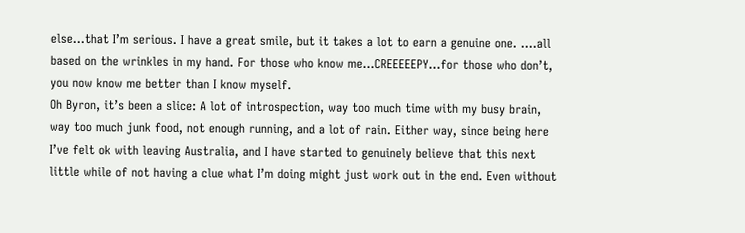else…that I’m serious. I have a great smile, but it takes a lot to earn a genuine one. ….all based on the wrinkles in my hand. For those who know me…CREEEEEPY…for those who don’t, you now know me better than I know myself.
Oh Byron, it’s been a slice: A lot of introspection, way too much time with my busy brain, way too much junk food, not enough running, and a lot of rain. Either way, since being here I’ve felt ok with leaving Australia, and I have started to genuinely believe that this next little while of not having a clue what I’m doing might just work out in the end. Even without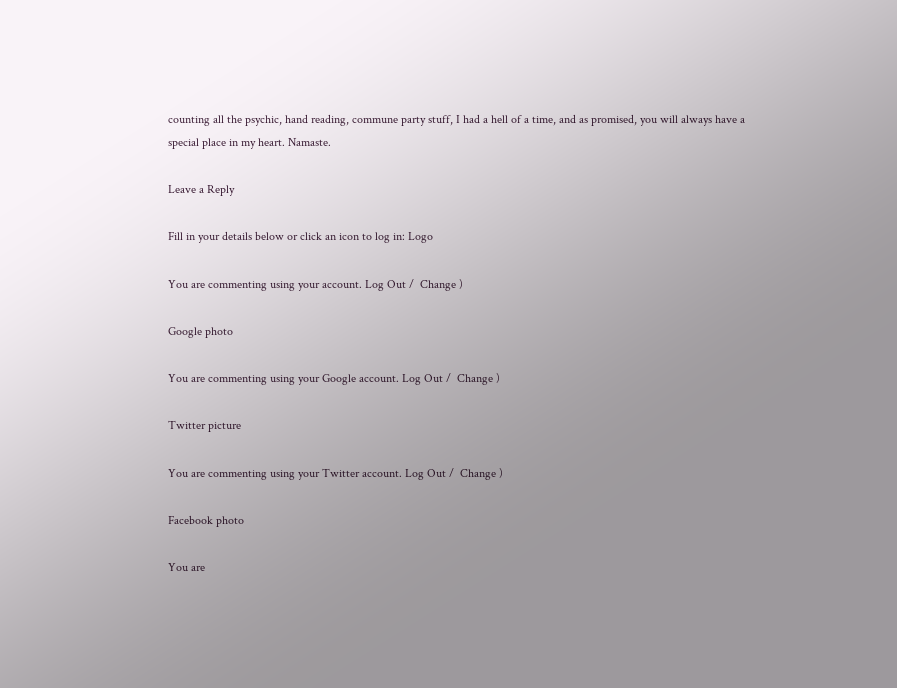counting all the psychic, hand reading, commune party stuff, I had a hell of a time, and as promised, you will always have a special place in my heart. Namaste.

Leave a Reply

Fill in your details below or click an icon to log in: Logo

You are commenting using your account. Log Out /  Change )

Google photo

You are commenting using your Google account. Log Out /  Change )

Twitter picture

You are commenting using your Twitter account. Log Out /  Change )

Facebook photo

You are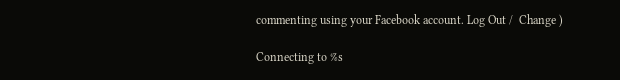commenting using your Facebook account. Log Out /  Change )

Connecting to %s